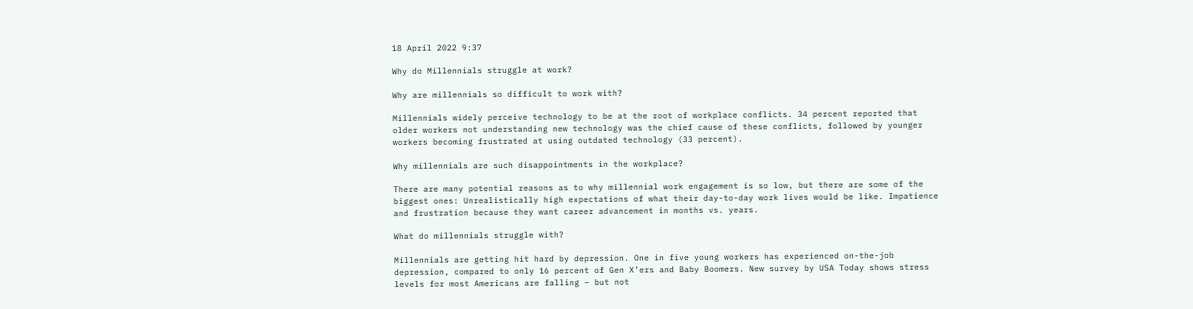18 April 2022 9:37

Why do Millennials struggle at work?

Why are millennials so difficult to work with?

Millennials widely perceive technology to be at the root of workplace conflicts. 34 percent reported that older workers not understanding new technology was the chief cause of these conflicts, followed by younger workers becoming frustrated at using outdated technology (33 percent).

Why millennials are such disappointments in the workplace?

There are many potential reasons as to why millennial work engagement is so low, but there are some of the biggest ones: Unrealistically high expectations of what their day-to-day work lives would be like. Impatience and frustration because they want career advancement in months vs. years.

What do millennials struggle with?

Millennials are getting hit hard by depression. One in five young workers has experienced on-the-job depression, compared to only 16 percent of Gen X’ers and Baby Boomers. New survey by USA Today shows stress levels for most Americans are falling – but not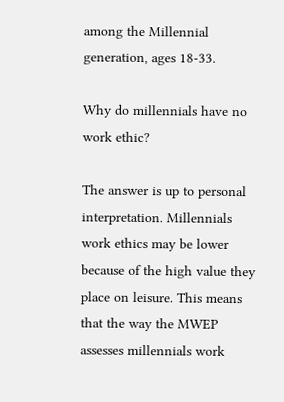among the Millennial generation, ages 18-33.

Why do millennials have no work ethic?

The answer is up to personal interpretation. Millennials work ethics may be lower because of the high value they place on leisure. This means that the way the MWEP assesses millennials work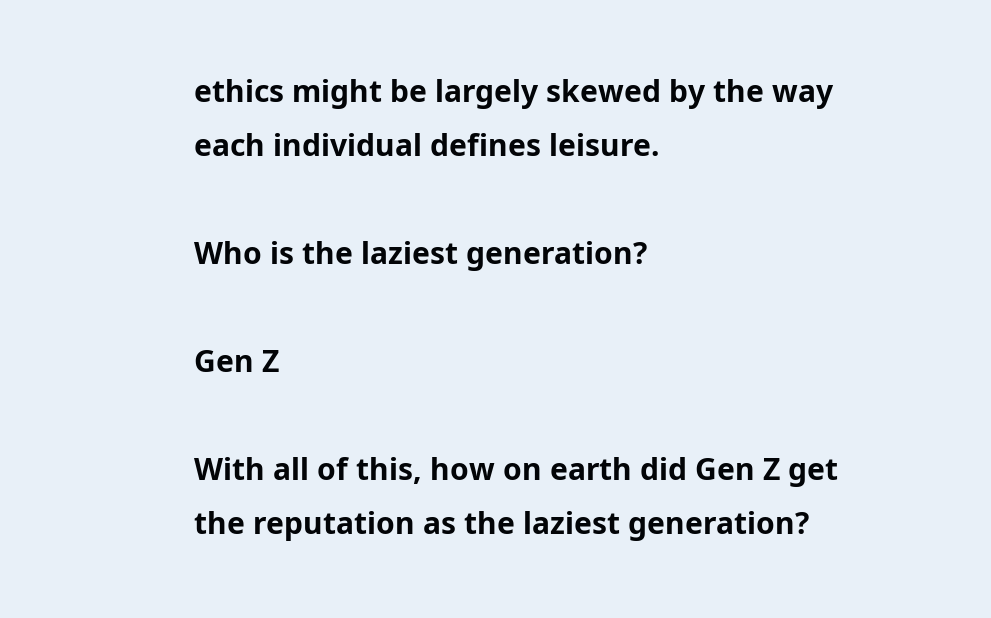ethics might be largely skewed by the way each individual defines leisure.

Who is the laziest generation?

Gen Z

With all of this, how on earth did Gen Z get the reputation as the laziest generation?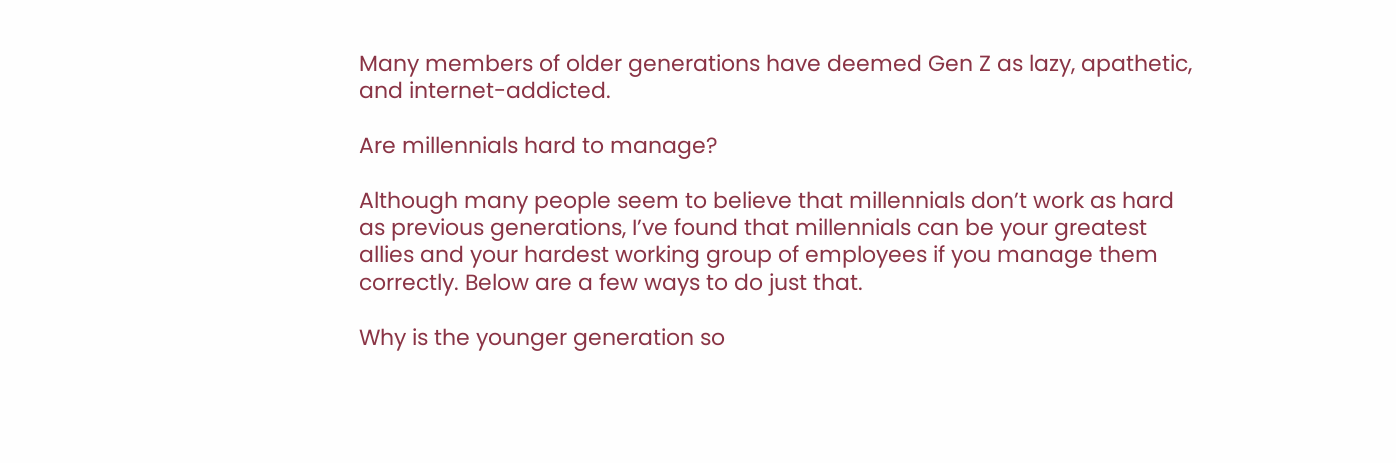Many members of older generations have deemed Gen Z as lazy, apathetic, and internet-addicted.

Are millennials hard to manage?

Although many people seem to believe that millennials don’t work as hard as previous generations, I’ve found that millennials can be your greatest allies and your hardest working group of employees if you manage them correctly. Below are a few ways to do just that.

Why is the younger generation so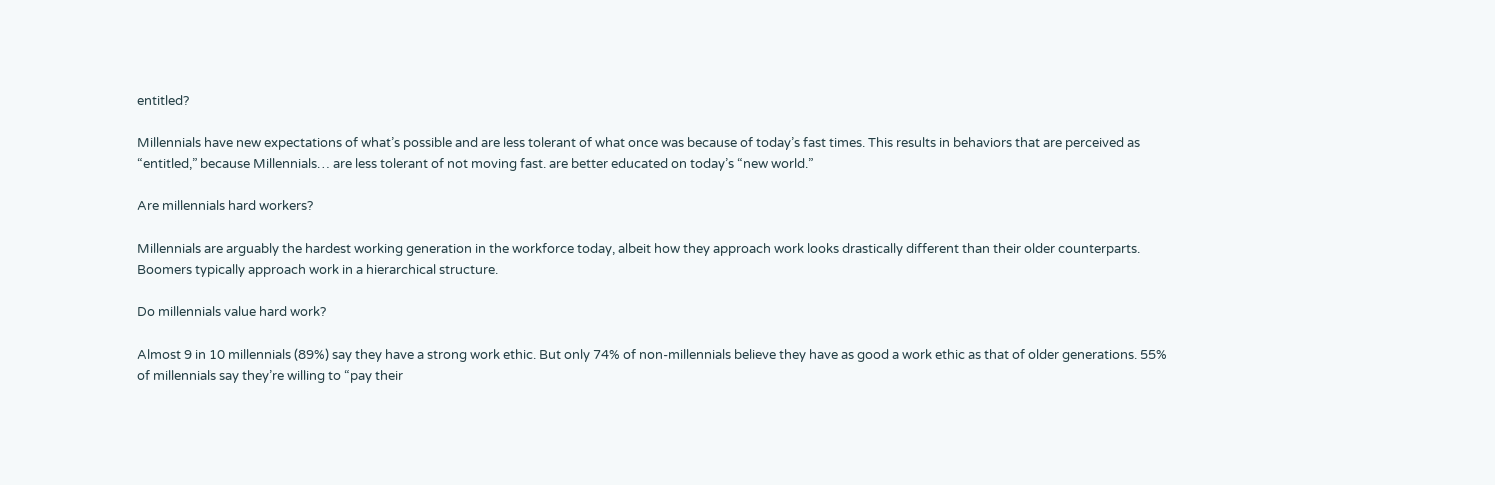entitled?

Millennials have new expectations of what’s possible and are less tolerant of what once was because of today’s fast times. This results in behaviors that are perceived as “entitled,” because Millennials… are less tolerant of not moving fast. are better educated on today’s “new world.”

Are millennials hard workers?

Millennials are arguably the hardest working generation in the workforce today, albeit how they approach work looks drastically different than their older counterparts. Boomers typically approach work in a hierarchical structure.

Do millennials value hard work?

Almost 9 in 10 millennials (89%) say they have a strong work ethic. But only 74% of non-millennials believe they have as good a work ethic as that of older generations. 55% of millennials say they’re willing to “pay their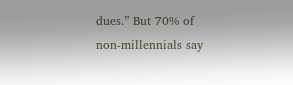dues.” But 70% of non-millennials say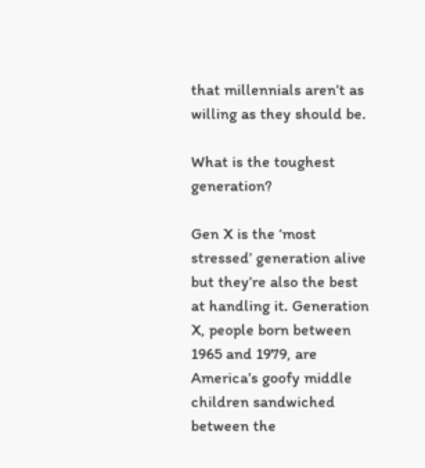that millennials aren’t as willing as they should be.

What is the toughest generation?

Gen X is the ‘most stressed’ generation alive but they’re also the best at handling it. Generation X, people born between 1965 and 1979, are America’s goofy middle children sandwiched between the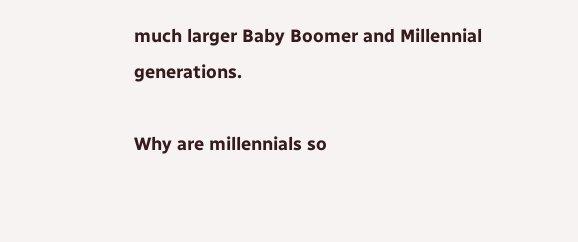much larger Baby Boomer and Millennial generations.

Why are millennials so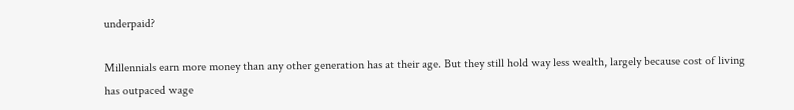underpaid?

Millennials earn more money than any other generation has at their age. But they still hold way less wealth, largely because cost of living has outpaced wage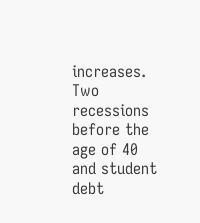increases. Two recessions before the age of 40 and student debt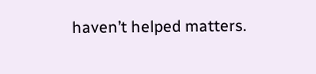haven’t helped matters.